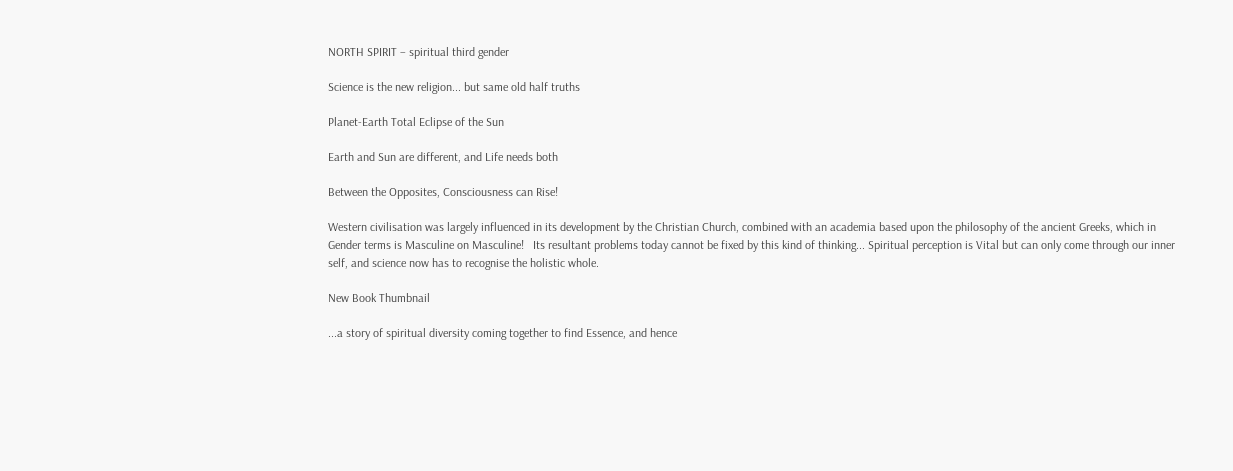NORTH SPIRIT – spiritual third gender

Science is the new religion... but same old half truths

Planet-Earth Total Eclipse of the Sun

Earth and Sun are different, and Life needs both

Between the Opposites, Consciousness can Rise!

Western civilisation was largely influenced in its development by the Christian Church, combined with an academia based upon the philosophy of the ancient Greeks, which in Gender terms is Masculine on Masculine!   Its resultant problems today cannot be fixed by this kind of thinking... Spiritual perception is Vital but can only come through our inner self, and science now has to recognise the holistic whole.

New Book Thumbnail

...a story of spiritual diversity coming together to find Essence, and hence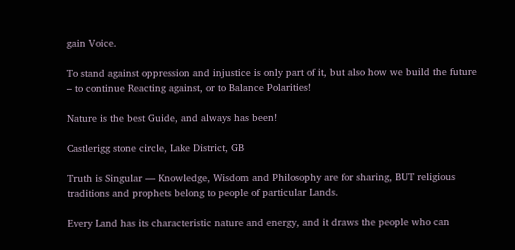gain Voice.

To stand against oppression and injustice is only part of it, but also how we build the future – to continue Reacting against, or to Balance Polarities!

Nature is the best Guide, and always has been!

Castlerigg stone circle, Lake District, GB

Truth is Singular — Knowledge, Wisdom and Philosophy are for sharing, BUT religious traditions and prophets belong to people of particular Lands.

Every Land has its characteristic nature and energy, and it draws the people who can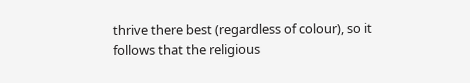thrive there best (regardless of colour), so it follows that the religious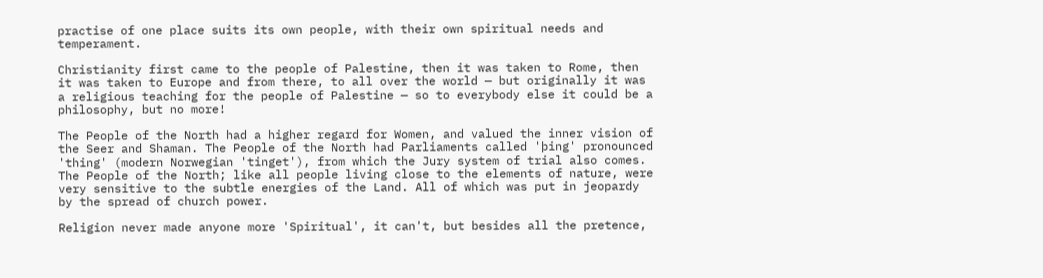practise of one place suits its own people, with their own spiritual needs and temperament.

Christianity first came to the people of Palestine, then it was taken to Rome, then it was taken to Europe and from there, to all over the world — but originally it was a religious teaching for the people of Palestine — so to everybody else it could be a philosophy, but no more!

The People of the North had a higher regard for Women, and valued the inner vision of the Seer and Shaman. The People of the North had Parliaments called 'þing' pronounced 'thing' (modern Norwegian 'tinget'), from which the Jury system of trial also comes. The People of the North; like all people living close to the elements of nature, were very sensitive to the subtle energies of the Land. All of which was put in jeopardy by the spread of church power.

Religion never made anyone more 'Spiritual', it can't, but besides all the pretence,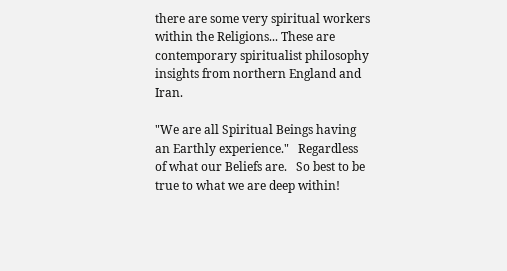there are some very spiritual workers within the Religions... These are contemporary spiritualist philosophy insights from northern England and Iran.

"We are all Spiritual Beings having an Earthly experience."   Regardless of what our Beliefs are.   So best to be true to what we are deep within!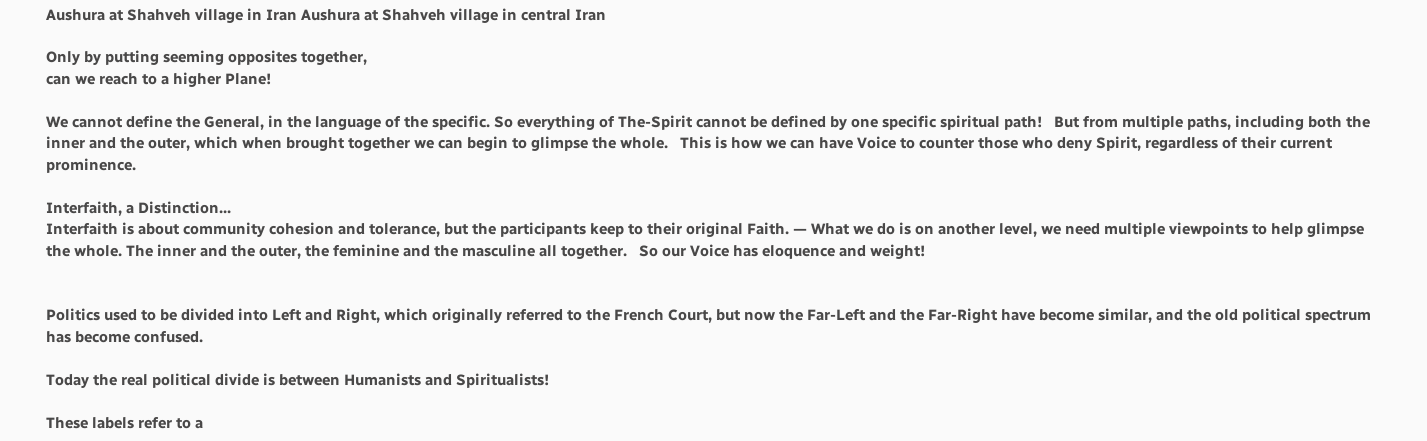Aushura at Shahveh village in Iran Aushura at Shahveh village in central Iran

Only by putting seeming opposites together,
can we reach to a higher Plane!

We cannot define the General, in the language of the specific. So everything of The-Spirit cannot be defined by one specific spiritual path!   But from multiple paths, including both the inner and the outer, which when brought together we can begin to glimpse the whole.   This is how we can have Voice to counter those who deny Spirit, regardless of their current prominence.

Interfaith, a Distinction...
Interfaith is about community cohesion and tolerance, but the participants keep to their original Faith. — What we do is on another level, we need multiple viewpoints to help glimpse the whole. The inner and the outer, the feminine and the masculine all together.   So our Voice has eloquence and weight!


Politics used to be divided into Left and Right, which originally referred to the French Court, but now the Far-Left and the Far-Right have become similar, and the old political spectrum has become confused.

Today the real political divide is between Humanists and Spiritualists!

These labels refer to a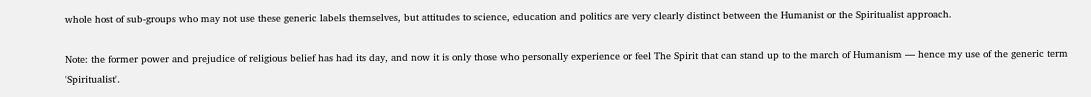whole host of sub-groups who may not use these generic labels themselves, but attitudes to science, education and politics are very clearly distinct between the Humanist or the Spiritualist approach.

Note: the former power and prejudice of religious belief has had its day, and now it is only those who personally experience or feel The Spirit that can stand up to the march of Humanism — hence my use of the generic term 'Spiritualist'.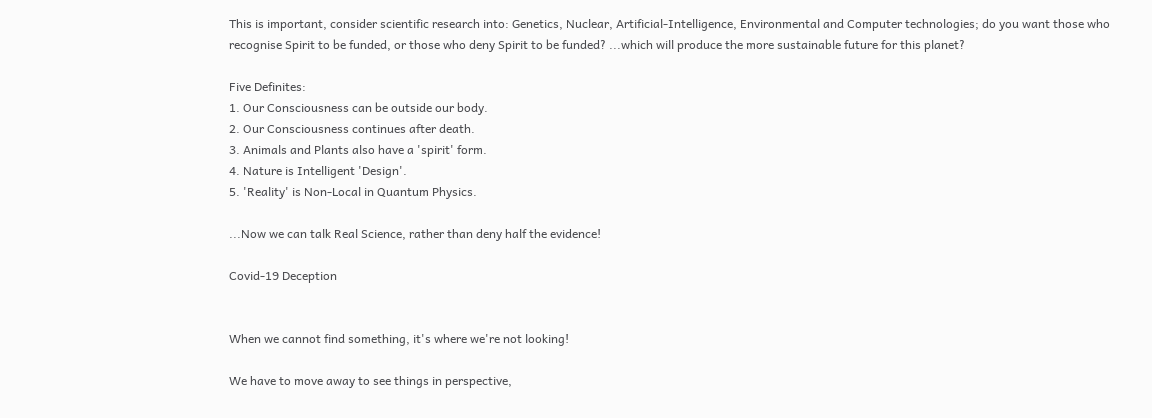This is important, consider scientific research into: Genetics, Nuclear, Artificial-Intelligence, Environmental and Computer technologies; do you want those who recognise Spirit to be funded, or those who deny Spirit to be funded? ...which will produce the more sustainable future for this planet?

Five Definites:
1. Our Consciousness can be outside our body.
2. Our Consciousness continues after death.
3. Animals and Plants also have a 'spirit' form.
4. Nature is Intelligent 'Design'.
5. 'Reality' is Non-Local in Quantum Physics.

...Now we can talk Real Science, rather than deny half the evidence!

Covid-19 Deception


When we cannot find something, it's where we're not looking!

We have to move away to see things in perspective,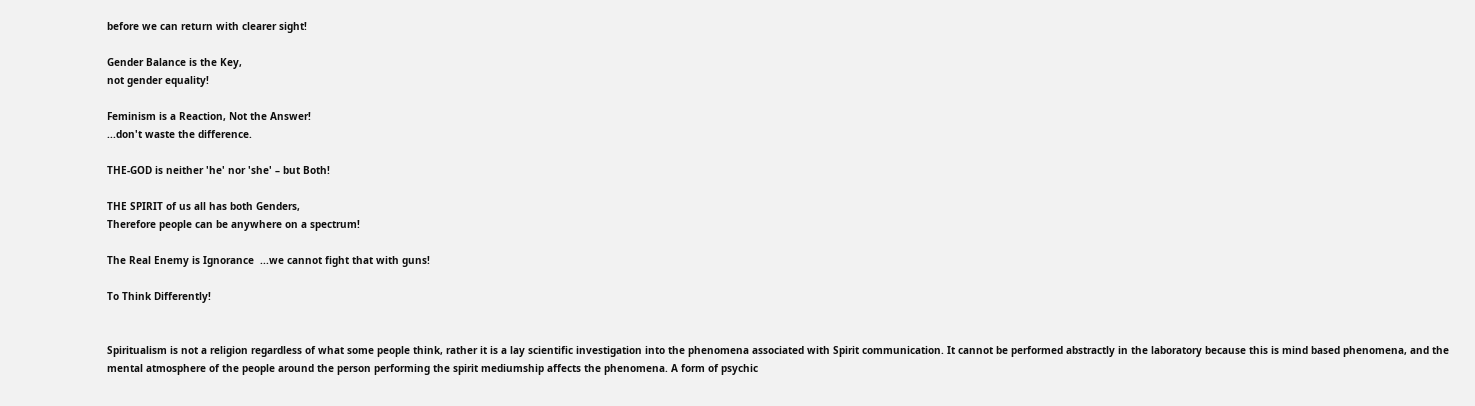before we can return with clearer sight!

Gender Balance is the Key,
not gender equality!

Feminism is a Reaction, Not the Answer!
...don't waste the difference.

THE-GOD is neither 'he' nor 'she' – but Both!

THE SPIRIT of us all has both Genders,
Therefore people can be anywhere on a spectrum!

The Real Enemy is Ignorance  ...we cannot fight that with guns!

To Think Differently!


Spiritualism is not a religion regardless of what some people think, rather it is a lay scientific investigation into the phenomena associated with Spirit communication. It cannot be performed abstractly in the laboratory because this is mind based phenomena, and the mental atmosphere of the people around the person performing the spirit mediumship affects the phenomena. A form of psychic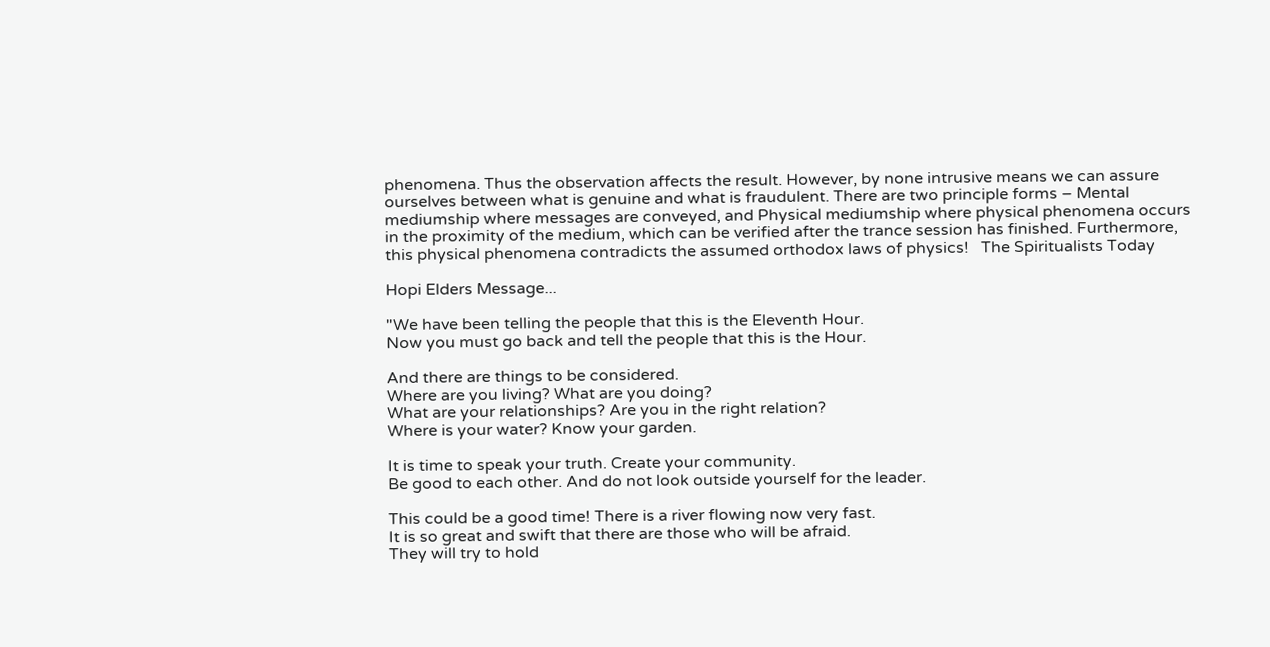phenomena. Thus the observation affects the result. However, by none intrusive means we can assure ourselves between what is genuine and what is fraudulent. There are two principle forms – Mental mediumship where messages are conveyed, and Physical mediumship where physical phenomena occurs in the proximity of the medium, which can be verified after the trance session has finished. Furthermore, this physical phenomena contradicts the assumed orthodox laws of physics!   The Spiritualists Today

Hopi Elders Message...

"We have been telling the people that this is the Eleventh Hour.
Now you must go back and tell the people that this is the Hour.

And there are things to be considered.
Where are you living? What are you doing?
What are your relationships? Are you in the right relation?
Where is your water? Know your garden.

It is time to speak your truth. Create your community.
Be good to each other. And do not look outside yourself for the leader.

This could be a good time! There is a river flowing now very fast.
It is so great and swift that there are those who will be afraid.
They will try to hold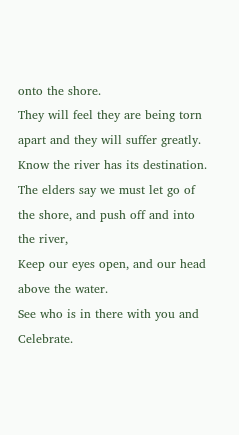onto the shore.
They will feel they are being torn apart and they will suffer greatly.
Know the river has its destination.
The elders say we must let go of the shore, and push off and into the river,
Keep our eyes open, and our head above the water.
See who is in there with you and Celebrate.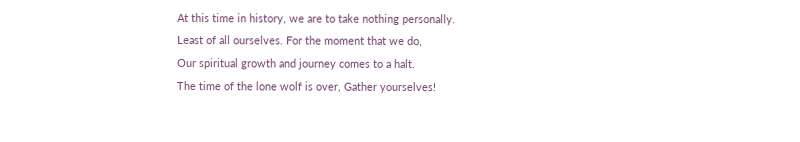At this time in history, we are to take nothing personally.
Least of all ourselves. For the moment that we do,
Our spiritual growth and journey comes to a halt.
The time of the lone wolf is over, Gather yourselves!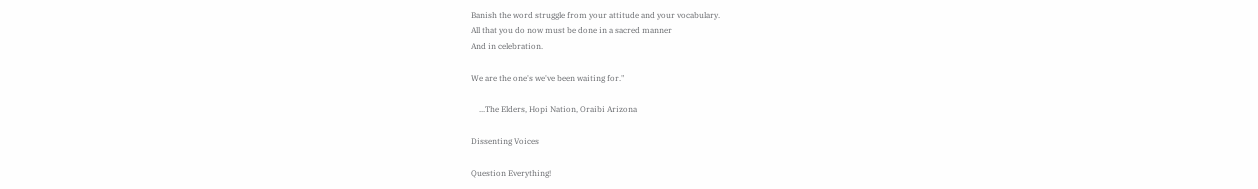Banish the word struggle from your attitude and your vocabulary.
All that you do now must be done in a sacred manner
And in celebration.

We are the one's we've been waiting for."

    ...The Elders, Hopi Nation, Oraibi Arizona

Dissenting Voices

Question Everything!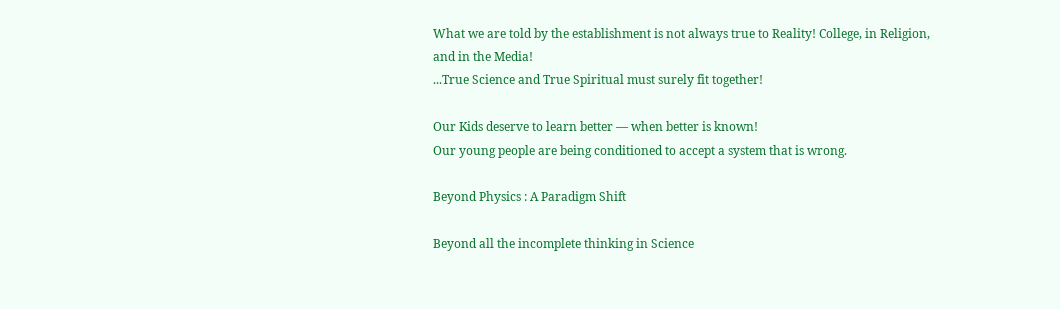What we are told by the establishment is not always true to Reality! College, in Religion, and in the Media!
...True Science and True Spiritual must surely fit together!

Our Kids deserve to learn better — when better is known!
Our young people are being conditioned to accept a system that is wrong.

Beyond Physics : A Paradigm Shift

Beyond all the incomplete thinking in Science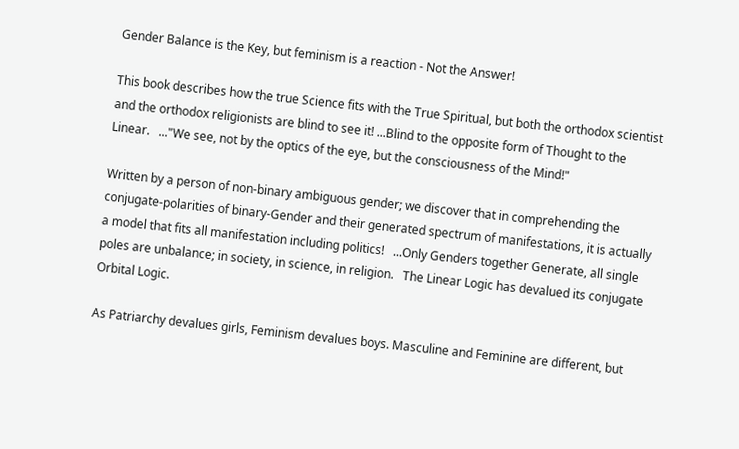Gender Balance is the Key, but feminism is a reaction - Not the Answer!

This book describes how the true Science fits with the True Spiritual, but both the orthodox scientist and the orthodox religionists are blind to see it! ...Blind to the opposite form of Thought to the Linear.   ..."We see, not by the optics of the eye, but the consciousness of the Mind!"

Written by a person of non-binary ambiguous gender; we discover that in comprehending the conjugate-polarities of binary-Gender and their generated spectrum of manifestations, it is actually a model that fits all manifestation including politics!   ...Only Genders together Generate, all single poles are unbalance; in society, in science, in religion.   The Linear Logic has devalued its conjugate Orbital Logic.

As Patriarchy devalues girls, Feminism devalues boys. Masculine and Feminine are different, but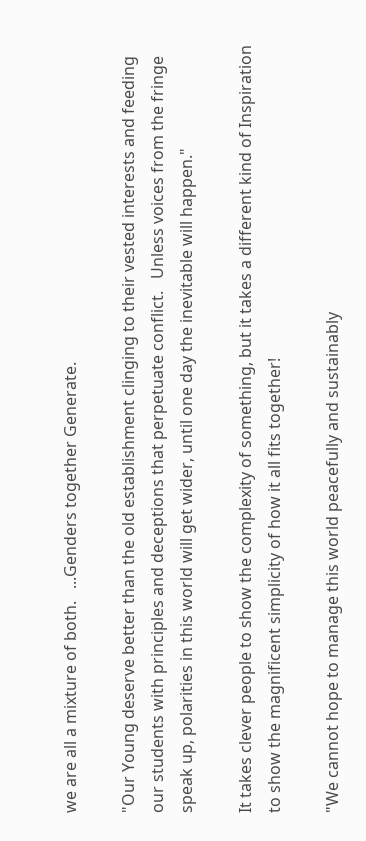we are all a mixture of both.   ...Genders together Generate.

"Our Young deserve better than the old establishment clinging to their vested interests and feeding our students with principles and deceptions that perpetuate conflict.   Unless voices from the fringe speak up, polarities in this world will get wider, until one day the inevitable will happen."

It takes clever people to show the complexity of something, but it takes a different kind of Inspiration to show the magnificent simplicity of how it all fits together!

"We cannot hope to manage this world peacefully and sustainably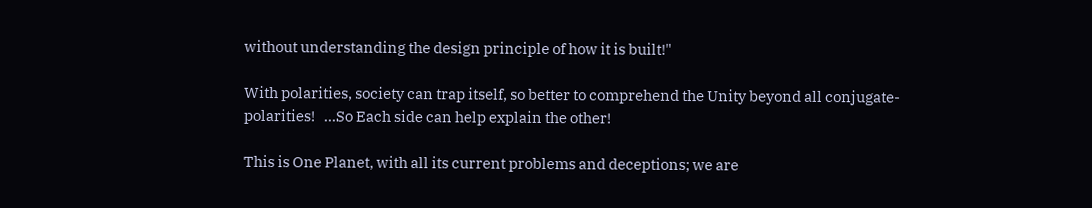without understanding the design principle of how it is built!"

With polarities, society can trap itself, so better to comprehend the Unity beyond all conjugate-polarities!   ...So Each side can help explain the other!

This is One Planet, with all its current problems and deceptions; we are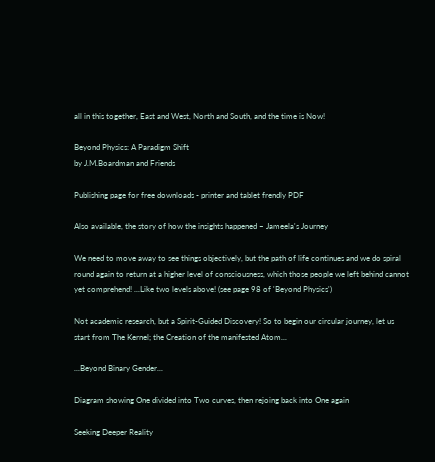all in this together, East and West, North and South, and the time is Now!

Beyond Physics: A Paradigm Shift
by J.M.Boardman and Friends

Publishing page for free downloads - printer and tablet frendly PDF

Also available, the story of how the insights happened – Jameela's Journey

We need to move away to see things objectively, but the path of life continues and we do spiral round again to return at a higher level of consciousness, which those people we left behind cannot yet comprehend! ...Like two levels above! (see page 98 of 'Beyond Physics')

Not academic research, but a Spirit-Guided Discovery! So to begin our circular journey, let us start from The Kernel; the Creation of the manifested Atom...

...Beyond Binary Gender...

Diagram showing One divided into Two curves, then rejoing back into One again

Seeking Deeper Reality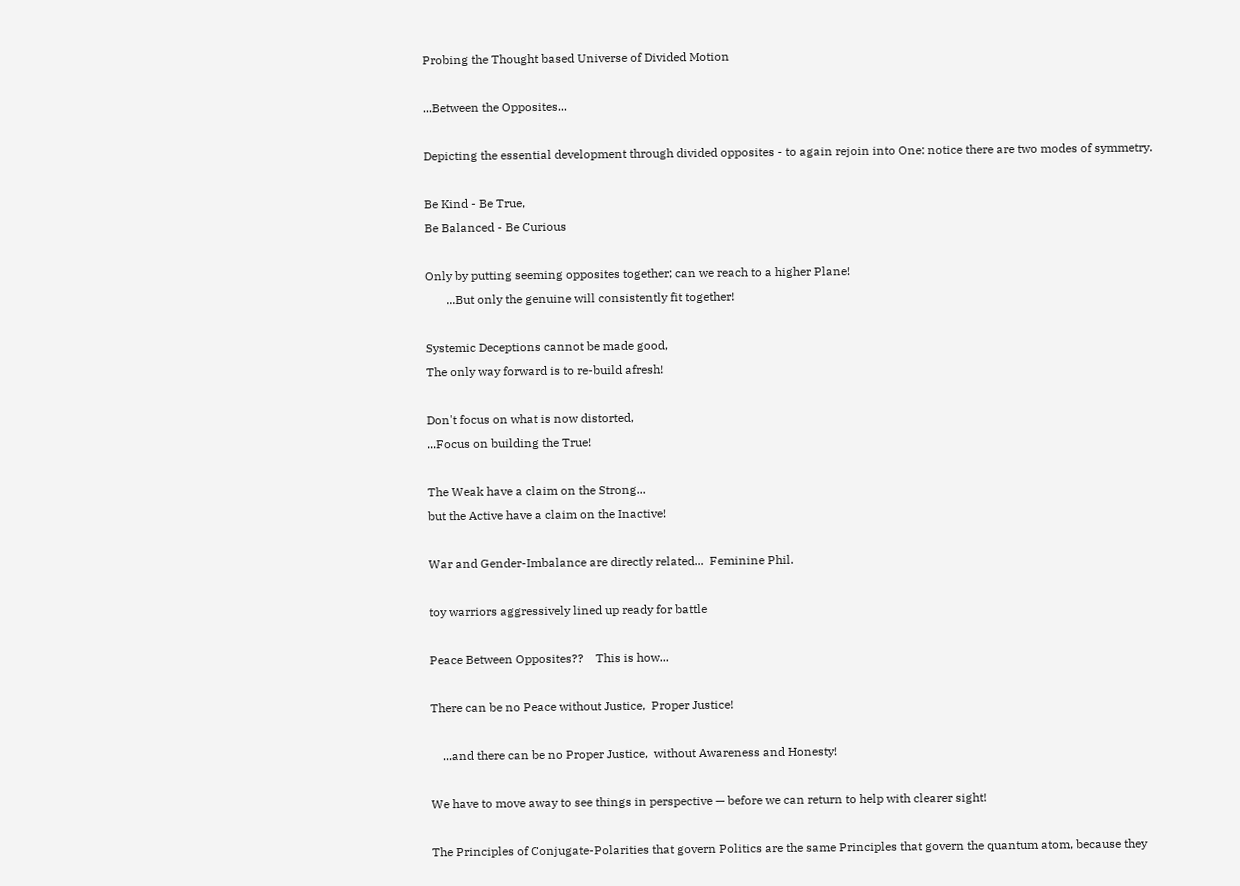Probing the Thought based Universe of Divided Motion

...Between the Opposites...

Depicting the essential development through divided opposites - to again rejoin into One: notice there are two modes of symmetry.

Be Kind - Be True,
Be Balanced - Be Curious

Only by putting seeming opposites together; can we reach to a higher Plane!
       ...But only the genuine will consistently fit together!

Systemic Deceptions cannot be made good,
The only way forward is to re-build afresh!

Don't focus on what is now distorted,
...Focus on building the True!

The Weak have a claim on the Strong...
but the Active have a claim on the Inactive!

War and Gender-Imbalance are directly related...  Feminine Phil.

toy warriors aggressively lined up ready for battle

Peace Between Opposites??    This is how...

There can be no Peace without Justice,  Proper Justice!

    ...and there can be no Proper Justice,  without Awareness and Honesty!

We have to move away to see things in perspective — before we can return to help with clearer sight!

The Principles of Conjugate-Polarities that govern Politics are the same Principles that govern the quantum atom, because they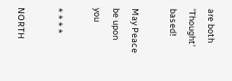are both 'Thought' based!

May Peace be upon you

* * * *

NORTH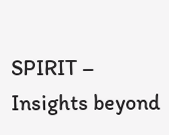SPIRIT – Insights beyond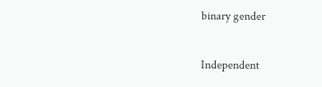binary gender

Independent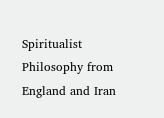Spiritualist Philosophy from England and Iran